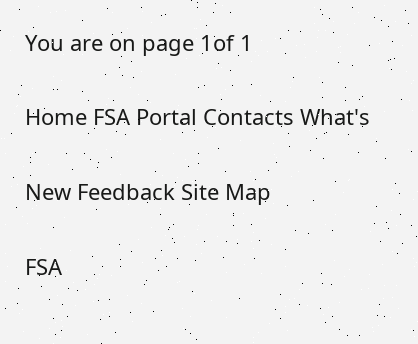You are on page 1of 1

Home FSA Portal Contacts What's

New Feedback Site Map

FSA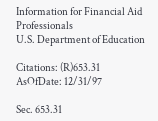Information for Financial Aid Professionals
U.S. Department of Education

Citations: (R)653.31
AsOfDate: 12/31/97

Sec. 653.31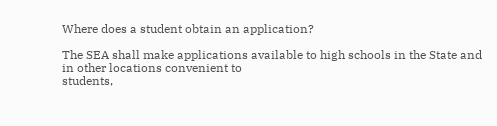Where does a student obtain an application?

The SEA shall make applications available to high schools in the State and in other locations convenient to
students,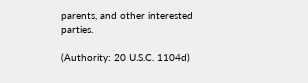parents, and other interested parties.

(Authority: 20 U.S.C. 1104d)